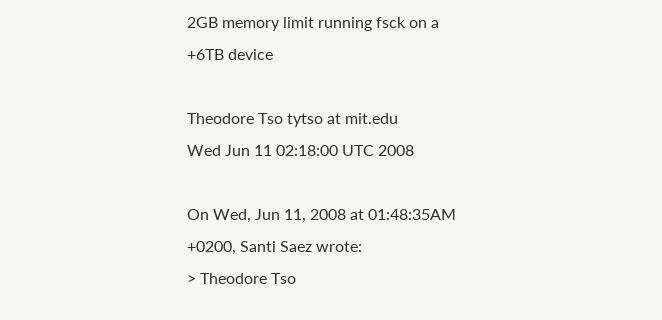2GB memory limit running fsck on a +6TB device

Theodore Tso tytso at mit.edu
Wed Jun 11 02:18:00 UTC 2008

On Wed, Jun 11, 2008 at 01:48:35AM +0200, Santi Saez wrote:
> Theodore Tso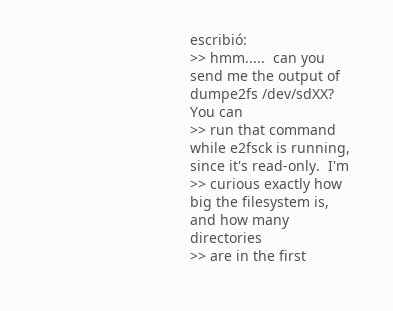escribió:
>> hmm.....  can you send me the output of dumpe2fs /dev/sdXX?  You can
>> run that command while e2fsck is running, since it's read-only.  I'm
>> curious exactly how big the filesystem is, and how many directories
>> are in the first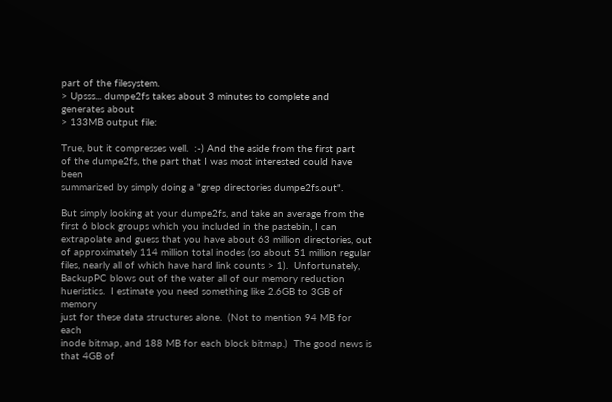part of the filesystem.
> Upsss... dumpe2fs takes about 3 minutes to complete and generates about
> 133MB output file:

True, but it compresses well.  :-) And the aside from the first part
of the dumpe2fs, the part that I was most interested could have been
summarized by simply doing a "grep directories dumpe2fs.out".

But simply looking at your dumpe2fs, and take an average from the
first 6 block groups which you included in the pastebin, I can
extrapolate and guess that you have about 63 million directories, out
of approximately 114 million total inodes (so about 51 million regular
files, nearly all of which have hard link counts > 1).  Unfortunately,
BackupPC blows out of the water all of our memory reduction
hueristics.  I estimate you need something like 2.6GB to 3GB of memory
just for these data structures alone.  (Not to mention 94 MB for each
inode bitmap, and 188 MB for each block bitmap.)  The good news is
that 4GB of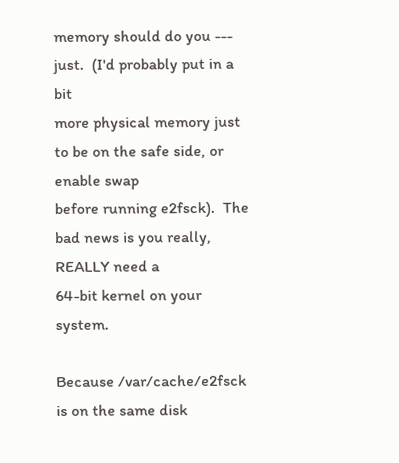memory should do you --- just.  (I'd probably put in a bit
more physical memory just to be on the safe side, or enable swap
before running e2fsck).  The bad news is you really, REALLY need a
64-bit kernel on your system.

Because /var/cache/e2fsck is on the same disk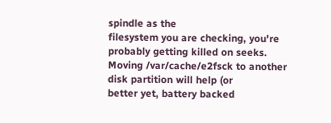spindle as the
filesystem you are checking, you're probably getting killed on seeks.
Moving /var/cache/e2fsck to another disk partition will help (or
better yet, battery backed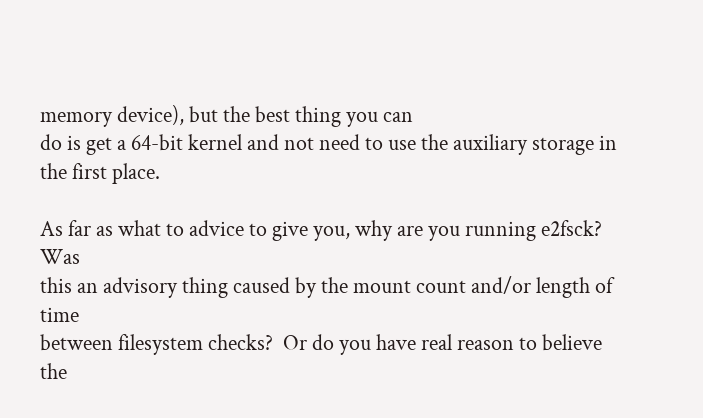memory device), but the best thing you can
do is get a 64-bit kernel and not need to use the auxiliary storage in
the first place.

As far as what to advice to give you, why are you running e2fsck?  Was
this an advisory thing caused by the mount count and/or length of time
between filesystem checks?  Or do you have real reason to believe the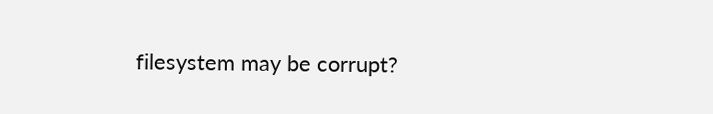filesystem may be corrupt?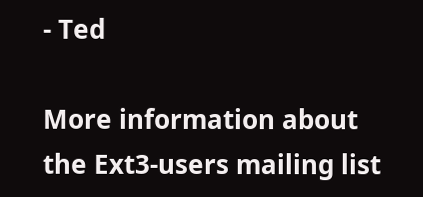- Ted

More information about the Ext3-users mailing list